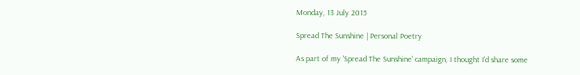Monday, 13 July 2015

Spread The Sunshine | Personal Poetry

As part of my 'Spread The Sunshine' campaign, I thought I'd share some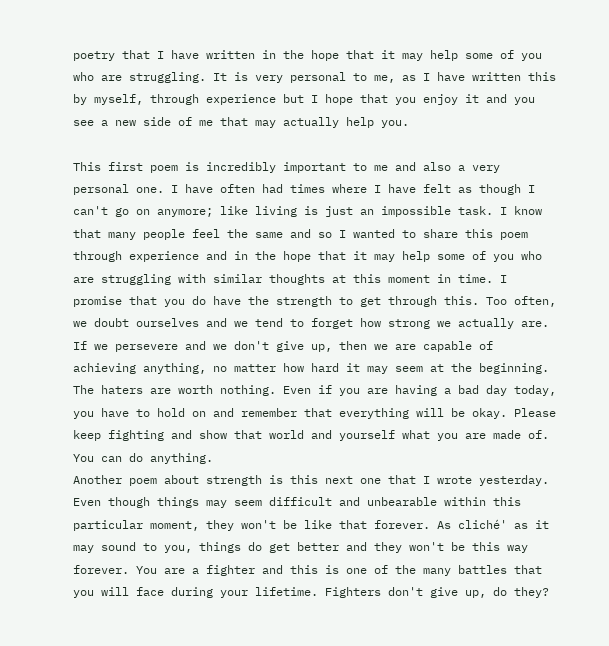poetry that I have written in the hope that it may help some of you who are struggling. It is very personal to me, as I have written this by myself, through experience but I hope that you enjoy it and you see a new side of me that may actually help you.

This first poem is incredibly important to me and also a very personal one. I have often had times where I have felt as though I can't go on anymore; like living is just an impossible task. I know that many people feel the same and so I wanted to share this poem through experience and in the hope that it may help some of you who are struggling with similar thoughts at this moment in time. I promise that you do have the strength to get through this. Too often, we doubt ourselves and we tend to forget how strong we actually are. If we persevere and we don't give up, then we are capable of achieving anything, no matter how hard it may seem at the beginning. The haters are worth nothing. Even if you are having a bad day today, you have to hold on and remember that everything will be okay. Please keep fighting and show that world and yourself what you are made of. You can do anything.
Another poem about strength is this next one that I wrote yesterday. Even though things may seem difficult and unbearable within this particular moment, they won't be like that forever. As cliché' as it may sound to you, things do get better and they won't be this way forever. You are a fighter and this is one of the many battles that you will face during your lifetime. Fighters don't give up, do they?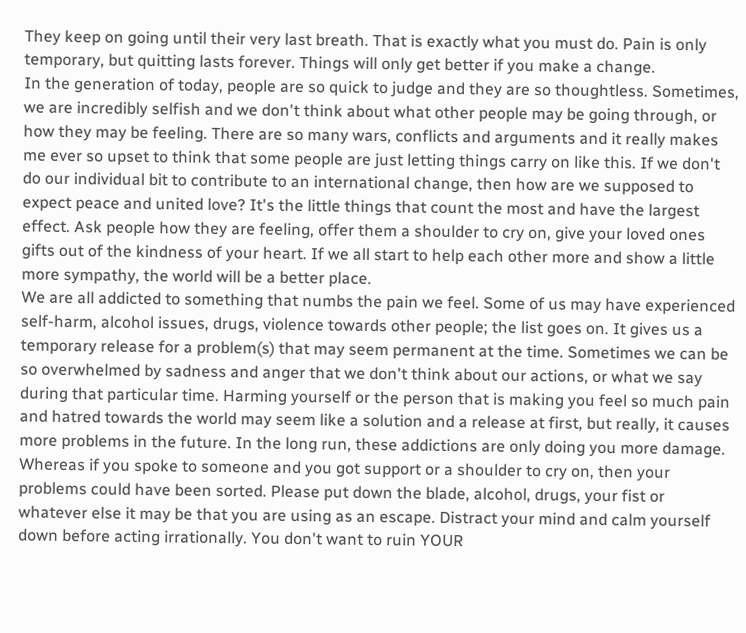They keep on going until their very last breath. That is exactly what you must do. Pain is only temporary, but quitting lasts forever. Things will only get better if you make a change.
In the generation of today, people are so quick to judge and they are so thoughtless. Sometimes, we are incredibly selfish and we don't think about what other people may be going through, or how they may be feeling. There are so many wars, conflicts and arguments and it really makes me ever so upset to think that some people are just letting things carry on like this. If we don't do our individual bit to contribute to an international change, then how are we supposed to expect peace and united love? It's the little things that count the most and have the largest effect. Ask people how they are feeling, offer them a shoulder to cry on, give your loved ones gifts out of the kindness of your heart. If we all start to help each other more and show a little more sympathy, the world will be a better place.
We are all addicted to something that numbs the pain we feel. Some of us may have experienced self-harm, alcohol issues, drugs, violence towards other people; the list goes on. It gives us a temporary release for a problem(s) that may seem permanent at the time. Sometimes we can be so overwhelmed by sadness and anger that we don't think about our actions, or what we say during that particular time. Harming yourself or the person that is making you feel so much pain and hatred towards the world may seem like a solution and a release at first, but really, it causes more problems in the future. In the long run, these addictions are only doing you more damage. Whereas if you spoke to someone and you got support or a shoulder to cry on, then your problems could have been sorted. Please put down the blade, alcohol, drugs, your fist or whatever else it may be that you are using as an escape. Distract your mind and calm yourself down before acting irrationally. You don't want to ruin YOUR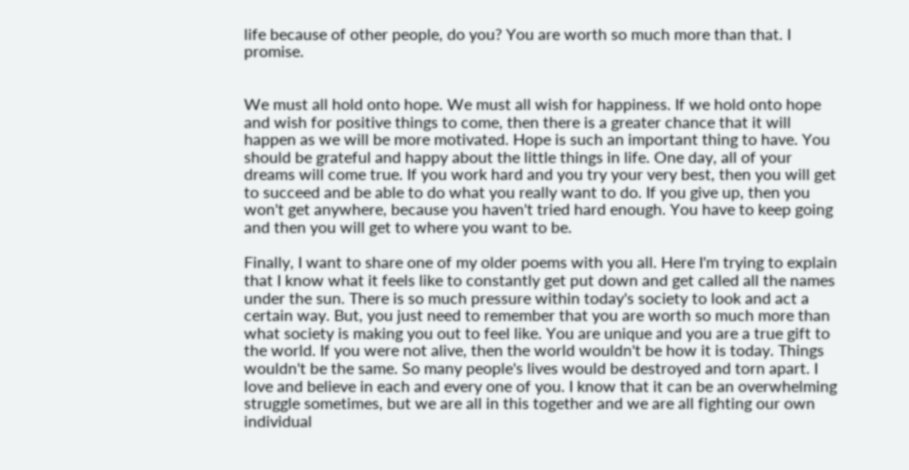life because of other people, do you? You are worth so much more than that. I promise.


We must all hold onto hope. We must all wish for happiness. If we hold onto hope and wish for positive things to come, then there is a greater chance that it will happen as we will be more motivated. Hope is such an important thing to have. You should be grateful and happy about the little things in life. One day, all of your dreams will come true. If you work hard and you try your very best, then you will get to succeed and be able to do what you really want to do. If you give up, then you won't get anywhere, because you haven't tried hard enough. You have to keep going and then you will get to where you want to be.

Finally, I want to share one of my older poems with you all. Here I'm trying to explain that I know what it feels like to constantly get put down and get called all the names under the sun. There is so much pressure within today's society to look and act a certain way. But, you just need to remember that you are worth so much more than what society is making you out to feel like. You are unique and you are a true gift to the world. If you were not alive, then the world wouldn't be how it is today. Things wouldn't be the same. So many people's lives would be destroyed and torn apart. I love and believe in each and every one of you. I know that it can be an overwhelming struggle sometimes, but we are all in this together and we are all fighting our own individual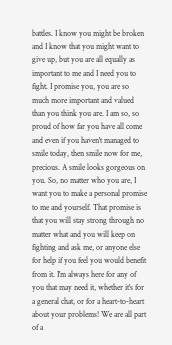battles. I know you might be broken and I know that you might want to give up, but you are all equally as important to me and I need you to fight. I promise you, you are so much more important and valued than you think you are. I am so, so proud of how far you have all come and even if you haven't managed to smile today, then smile now for me, precious. A smile looks gorgeous on you. So, no matter who you are, I want you to make a personal promise to me and yourself. That promise is that you will stay strong through no matter what and you will keep on fighting and ask me, or anyone else for help if you feel you would benefit from it. I'm always here for any of you that may need it, whether it's for a general chat, or for a heart-to-heart about your problems! We are all part of a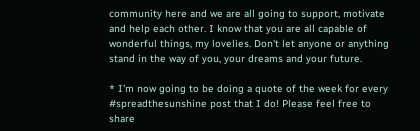community here and we are all going to support, motivate and help each other. I know that you are all capable of wonderful things, my lovelies. Don't let anyone or anything stand in the way of you, your dreams and your future.

* I'm now going to be doing a quote of the week for every #spreadthesunshine post that I do! Please feel free to share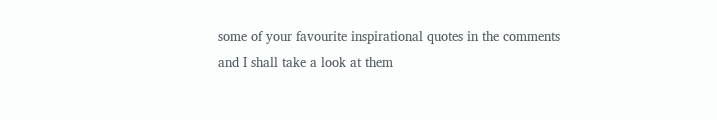some of your favourite inspirational quotes in the comments and I shall take a look at them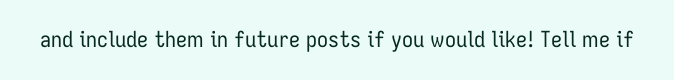and include them in future posts if you would like! Tell me if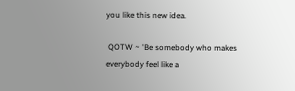you like this new idea.

 QOTW ~ 'Be somebody who makes everybody feel like a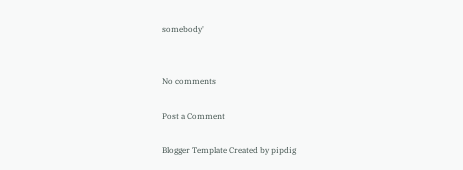somebody'


No comments

Post a Comment

Blogger Template Created by pipdig